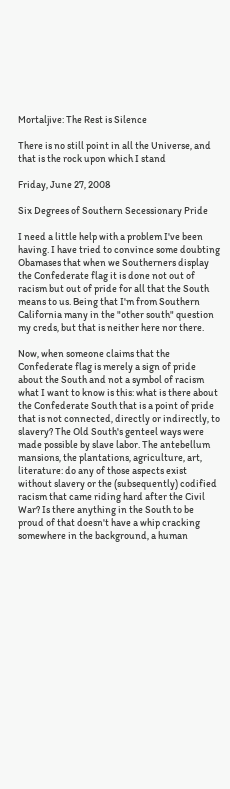Mortaljive: The Rest is Silence

There is no still point in all the Universe, and that is the rock upon which I stand

Friday, June 27, 2008

Six Degrees of Southern Secessionary Pride

I need a little help with a problem I've been having. I have tried to convince some doubting Obamases that when we Southerners display the Confederate flag it is done not out of racism but out of pride for all that the South means to us. Being that I'm from Southern California many in the "other south" question my creds, but that is neither here nor there.

Now, when someone claims that the Confederate flag is merely a sign of pride about the South and not a symbol of racism what I want to know is this: what is there about the Confederate South that is a point of pride that is not connected, directly or indirectly, to slavery? The Old South's genteel ways were made possible by slave labor. The antebellum mansions, the plantations, agriculture, art, literature: do any of those aspects exist without slavery or the (subsequently) codified racism that came riding hard after the Civil War? Is there anything in the South to be proud of that doesn't have a whip cracking somewhere in the background, a human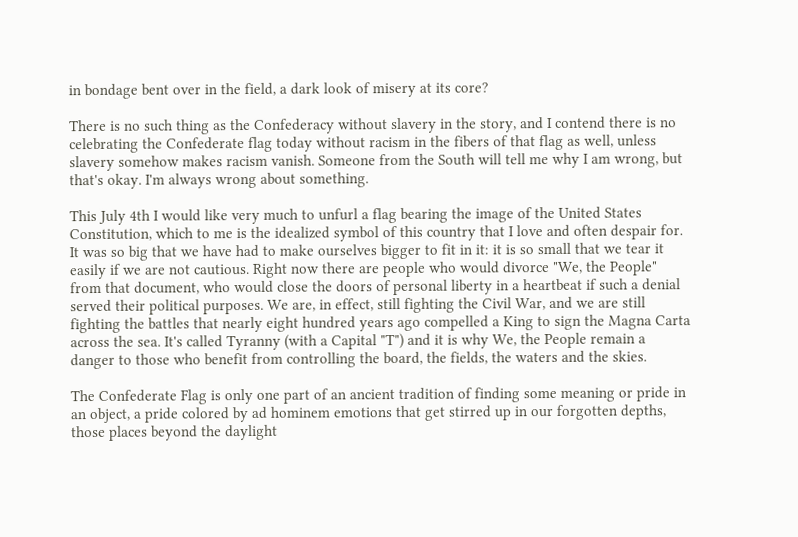in bondage bent over in the field, a dark look of misery at its core?

There is no such thing as the Confederacy without slavery in the story, and I contend there is no celebrating the Confederate flag today without racism in the fibers of that flag as well, unless slavery somehow makes racism vanish. Someone from the South will tell me why I am wrong, but that's okay. I'm always wrong about something.

This July 4th I would like very much to unfurl a flag bearing the image of the United States Constitution, which to me is the idealized symbol of this country that I love and often despair for. It was so big that we have had to make ourselves bigger to fit in it: it is so small that we tear it easily if we are not cautious. Right now there are people who would divorce "We, the People" from that document, who would close the doors of personal liberty in a heartbeat if such a denial served their political purposes. We are, in effect, still fighting the Civil War, and we are still fighting the battles that nearly eight hundred years ago compelled a King to sign the Magna Carta across the sea. It's called Tyranny (with a Capital "T") and it is why We, the People remain a danger to those who benefit from controlling the board, the fields, the waters and the skies.

The Confederate Flag is only one part of an ancient tradition of finding some meaning or pride in an object, a pride colored by ad hominem emotions that get stirred up in our forgotten depths, those places beyond the daylight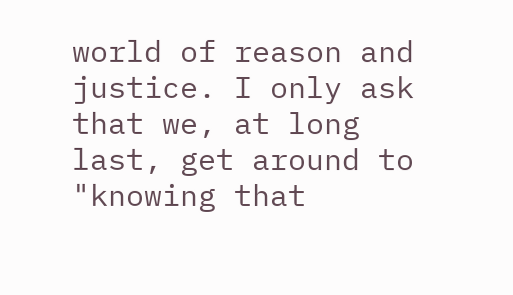world of reason and justice. I only ask that we, at long last, get around to "knowing that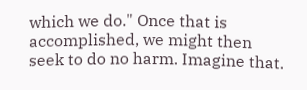which we do." Once that is accomplished, we might then seek to do no harm. Imagine that.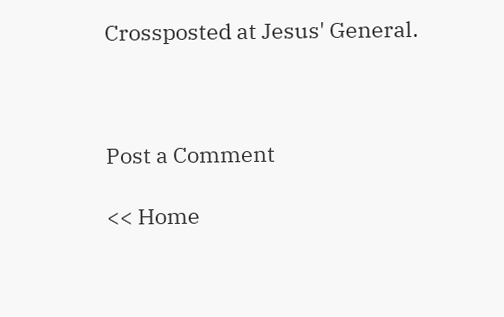Crossposted at Jesus' General.



Post a Comment

<< Home